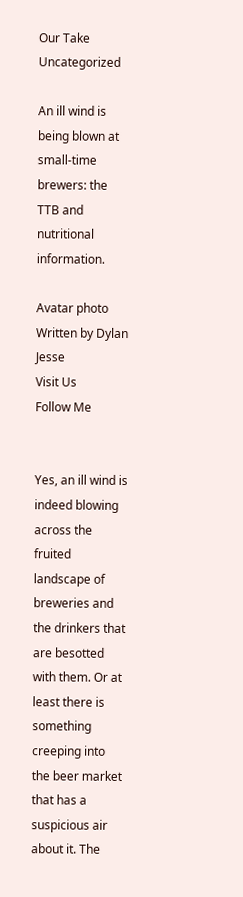Our Take Uncategorized

An ill wind is being blown at small-time brewers: the TTB and nutritional information.

Avatar photo
Written by Dylan Jesse
Visit Us
Follow Me


Yes, an ill wind is indeed blowing across the fruited landscape of breweries and the drinkers that are besotted with them. Or at least there is something creeping into the beer market that has a suspicious air about it. The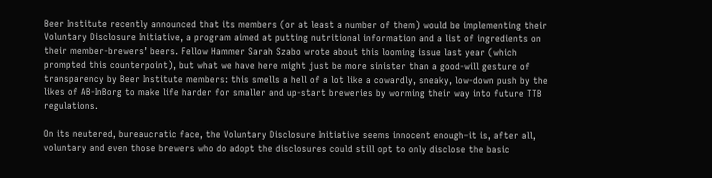Beer Institute recently announced that its members (or at least a number of them) would be implementing their Voluntary Disclosure Initiative, a program aimed at putting nutritional information and a list of ingredients on their member-brewers’ beers. Fellow Hammer Sarah Szabo wrote about this looming issue last year (which prompted this counterpoint), but what we have here might just be more sinister than a good-will gesture of transparency by Beer Institute members: this smells a hell of a lot like a cowardly, sneaky, low-down push by the likes of AB-InBorg to make life harder for smaller and up-start breweries by worming their way into future TTB regulations.

On its neutered, bureaucratic face, the Voluntary Disclosure Initiative seems innocent enough–it is, after all, voluntary and even those brewers who do adopt the disclosures could still opt to only disclose the basic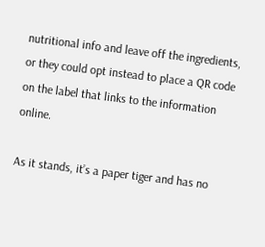nutritional info and leave off the ingredients, or they could opt instead to place a QR code on the label that links to the information online.

As it stands, it’s a paper tiger and has no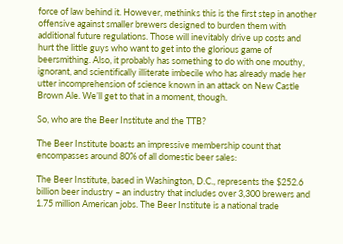force of law behind it. However, methinks this is the first step in another offensive against smaller brewers designed to burden them with additional future regulations. Those will inevitably drive up costs and hurt the little guys who want to get into the glorious game of beersmithing. Also, it probably has something to do with one mouthy, ignorant, and scientifically illiterate imbecile who has already made her utter incomprehension of science known in an attack on New Castle Brown Ale. We’ll get to that in a moment, though.

So, who are the Beer Institute and the TTB?

The Beer Institute boasts an impressive membership count that encompasses around 80% of all domestic beer sales:

The Beer Institute, based in Washington, D.C., represents the $252.6 billion beer industry – an industry that includes over 3,300 brewers and 1.75 million American jobs. The Beer Institute is a national trade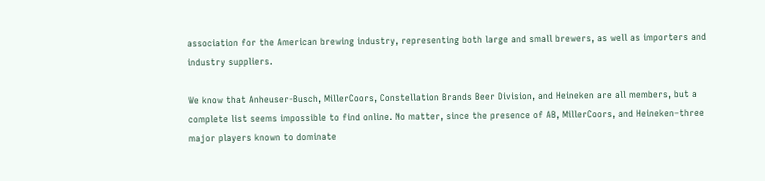association for the American brewing industry, representing both large and small brewers, as well as importers and industry suppliers.

We know that Anheuser-Busch, MillerCoors, Constellation Brands Beer Division, and Heineken are all members, but a complete list seems impossible to find online. No matter, since the presence of AB, MillerCoors, and Heineken–three major players known to dominate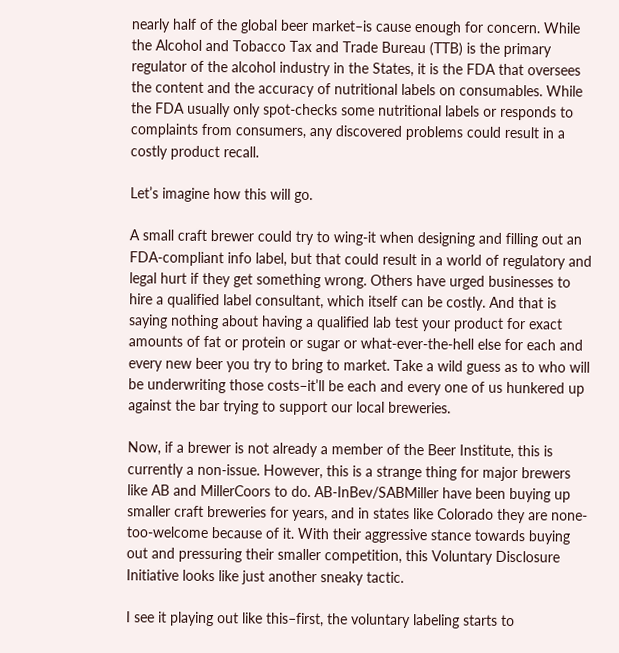nearly half of the global beer market–is cause enough for concern. While the Alcohol and Tobacco Tax and Trade Bureau (TTB) is the primary regulator of the alcohol industry in the States, it is the FDA that oversees the content and the accuracy of nutritional labels on consumables. While the FDA usually only spot-checks some nutritional labels or responds to complaints from consumers, any discovered problems could result in a costly product recall.

Let’s imagine how this will go.

A small craft brewer could try to wing-it when designing and filling out an FDA-compliant info label, but that could result in a world of regulatory and legal hurt if they get something wrong. Others have urged businesses to hire a qualified label consultant, which itself can be costly. And that is saying nothing about having a qualified lab test your product for exact amounts of fat or protein or sugar or what-ever-the-hell else for each and every new beer you try to bring to market. Take a wild guess as to who will be underwriting those costs–it’ll be each and every one of us hunkered up against the bar trying to support our local breweries.

Now, if a brewer is not already a member of the Beer Institute, this is currently a non-issue. However, this is a strange thing for major brewers like AB and MillerCoors to do. AB-InBev/SABMiller have been buying up smaller craft breweries for years, and in states like Colorado they are none-too-welcome because of it. With their aggressive stance towards buying out and pressuring their smaller competition, this Voluntary Disclosure Initiative looks like just another sneaky tactic.

I see it playing out like this–first, the voluntary labeling starts to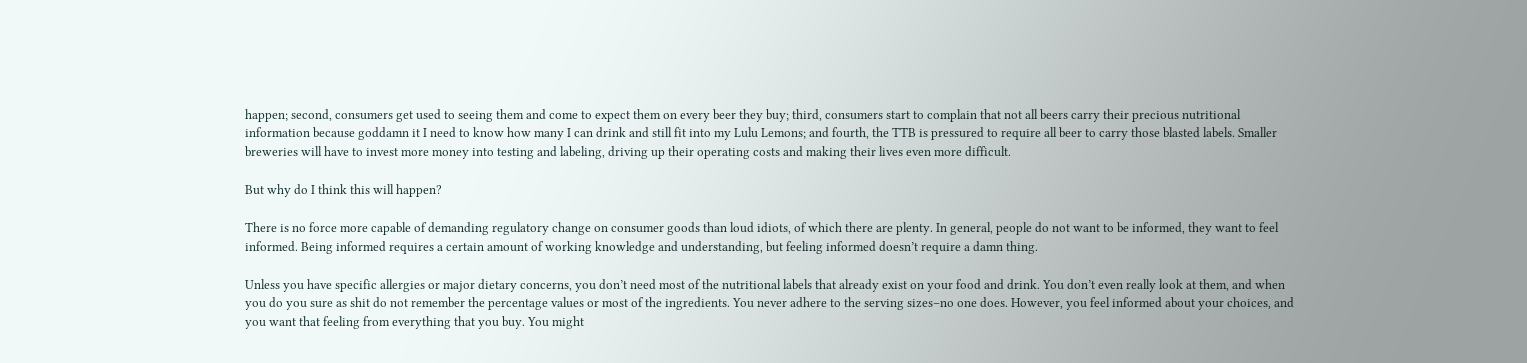happen; second, consumers get used to seeing them and come to expect them on every beer they buy; third, consumers start to complain that not all beers carry their precious nutritional information because goddamn it I need to know how many I can drink and still fit into my Lulu Lemons; and fourth, the TTB is pressured to require all beer to carry those blasted labels. Smaller breweries will have to invest more money into testing and labeling, driving up their operating costs and making their lives even more difficult.

But why do I think this will happen?

There is no force more capable of demanding regulatory change on consumer goods than loud idiots, of which there are plenty. In general, people do not want to be informed, they want to feel informed. Being informed requires a certain amount of working knowledge and understanding, but feeling informed doesn’t require a damn thing.

Unless you have specific allergies or major dietary concerns, you don’t need most of the nutritional labels that already exist on your food and drink. You don’t even really look at them, and when you do you sure as shit do not remember the percentage values or most of the ingredients. You never adhere to the serving sizes–no one does. However, you feel informed about your choices, and you want that feeling from everything that you buy. You might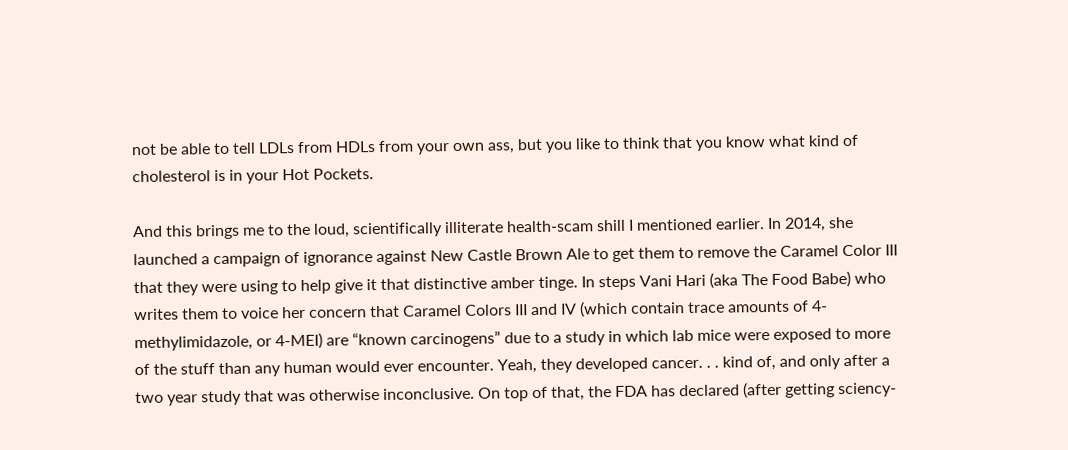not be able to tell LDLs from HDLs from your own ass, but you like to think that you know what kind of cholesterol is in your Hot Pockets.

And this brings me to the loud, scientifically illiterate health-scam shill I mentioned earlier. In 2014, she launched a campaign of ignorance against New Castle Brown Ale to get them to remove the Caramel Color III that they were using to help give it that distinctive amber tinge. In steps Vani Hari (aka The Food Babe) who writes them to voice her concern that Caramel Colors III and IV (which contain trace amounts of 4-methylimidazole, or 4-MEI) are “known carcinogens” due to a study in which lab mice were exposed to more of the stuff than any human would ever encounter. Yeah, they developed cancer. . . kind of, and only after a two year study that was otherwise inconclusive. On top of that, the FDA has declared (after getting sciency-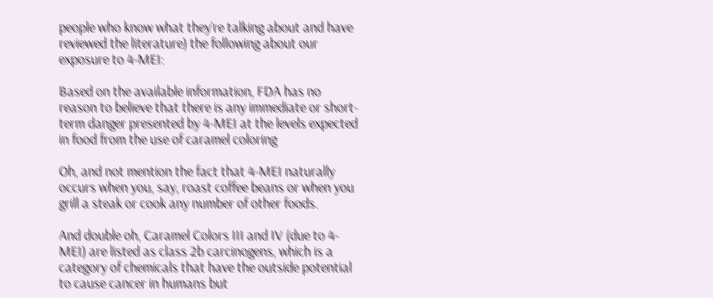people who know what they’re talking about and have reviewed the literature) the following about our exposure to 4-MEI:

Based on the available information, FDA has no reason to believe that there is any immediate or short-term danger presented by 4-MEI at the levels expected in food from the use of caramel coloring

Oh, and not mention the fact that 4-MEI naturally occurs when you, say, roast coffee beans or when you grill a steak or cook any number of other foods.

And double oh, Caramel Colors III and IV (due to 4-MEI) are listed as class 2b carcinogens, which is a category of chemicals that have the outside potential to cause cancer in humans but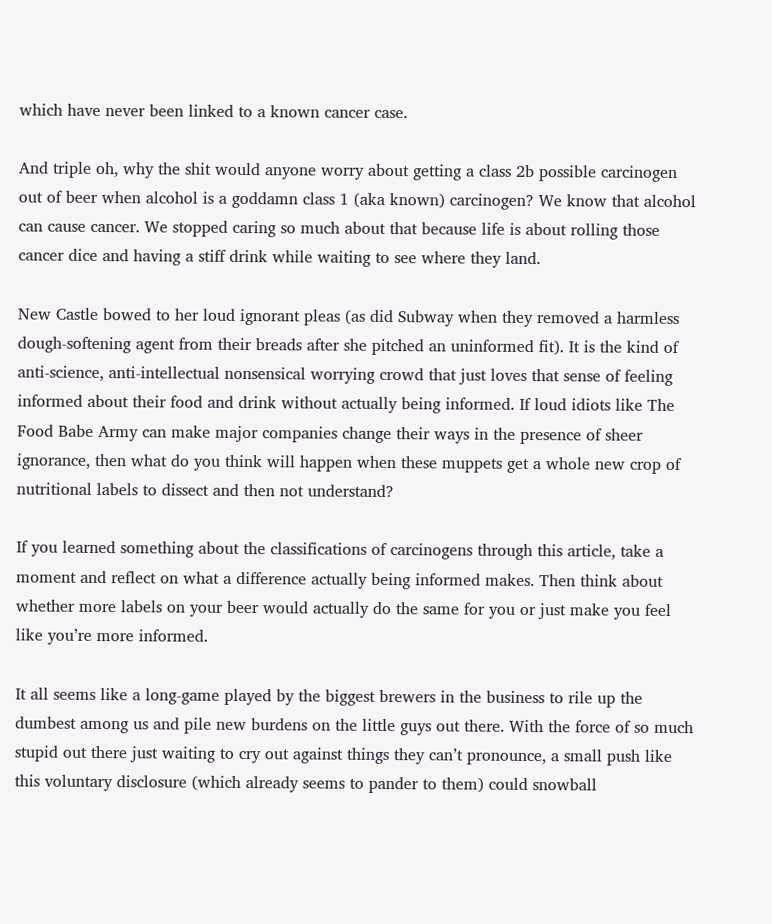which have never been linked to a known cancer case.

And triple oh, why the shit would anyone worry about getting a class 2b possible carcinogen out of beer when alcohol is a goddamn class 1 (aka known) carcinogen? We know that alcohol can cause cancer. We stopped caring so much about that because life is about rolling those cancer dice and having a stiff drink while waiting to see where they land.

New Castle bowed to her loud ignorant pleas (as did Subway when they removed a harmless dough-softening agent from their breads after she pitched an uninformed fit). It is the kind of anti-science, anti-intellectual nonsensical worrying crowd that just loves that sense of feeling informed about their food and drink without actually being informed. If loud idiots like The Food Babe Army can make major companies change their ways in the presence of sheer ignorance, then what do you think will happen when these muppets get a whole new crop of nutritional labels to dissect and then not understand?

If you learned something about the classifications of carcinogens through this article, take a moment and reflect on what a difference actually being informed makes. Then think about whether more labels on your beer would actually do the same for you or just make you feel like you’re more informed.

It all seems like a long-game played by the biggest brewers in the business to rile up the dumbest among us and pile new burdens on the little guys out there. With the force of so much stupid out there just waiting to cry out against things they can’t pronounce, a small push like this voluntary disclosure (which already seems to pander to them) could snowball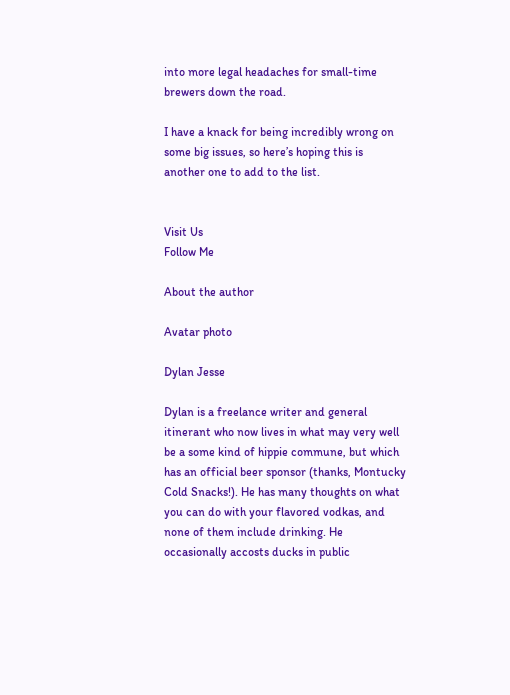into more legal headaches for small-time brewers down the road.

I have a knack for being incredibly wrong on some big issues, so here’s hoping this is another one to add to the list.


Visit Us
Follow Me

About the author

Avatar photo

Dylan Jesse

Dylan is a freelance writer and general itinerant who now lives in what may very well be a some kind of hippie commune, but which has an official beer sponsor (thanks, Montucky Cold Snacks!). He has many thoughts on what you can do with your flavored vodkas, and none of them include drinking. He occasionally accosts ducks in public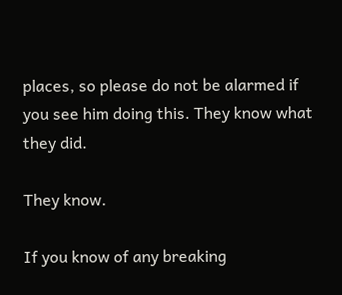places, so please do not be alarmed if you see him doing this. They know what they did.

They know.

If you know of any breaking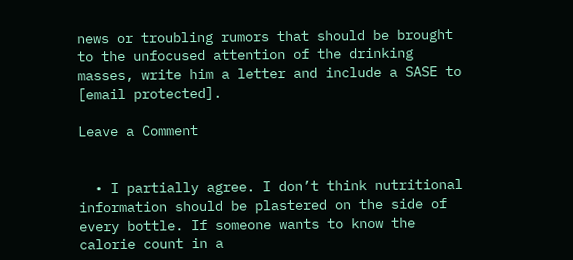news or troubling rumors that should be brought to the unfocused attention of the drinking masses, write him a letter and include a SASE to [email protected].

Leave a Comment


  • I partially agree. I don’t think nutritional information should be plastered on the side of every bottle. If someone wants to know the calorie count in a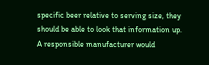specific beer relative to serving size, they should be able to look that information up. A responsible manufacturer would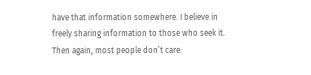have that information somewhere. I believe in freely sharing information to those who seek it. Then again, most people don’t care.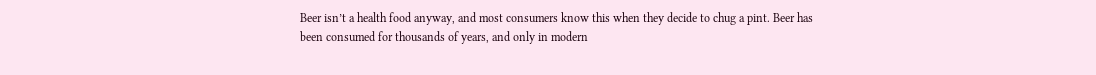Beer isn’t a health food anyway, and most consumers know this when they decide to chug a pint. Beer has been consumed for thousands of years, and only in modern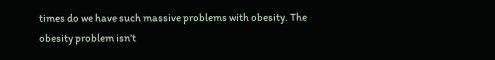times do we have such massive problems with obesity. The obesity problem isn’t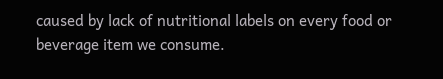caused by lack of nutritional labels on every food or beverage item we consume.